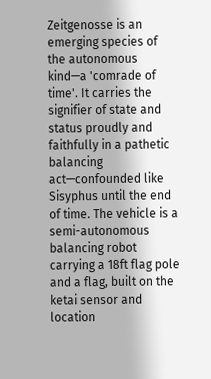Zeitgenosse is an emerging species of the autonomous kind—a 'comrade of time'. It carries the signifier of state and status proudly and faithfully in a pathetic balancing act—confounded like Sisyphus until the end of time. The vehicle is a semi-autonomous balancing robot carrying a 18ft flag pole and a flag, built on the ketai sensor and location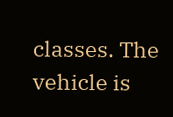classes. The vehicle is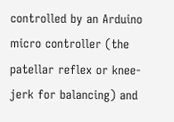controlled by an Arduino micro controller (the patellar reflex or knee-jerk for balancing) and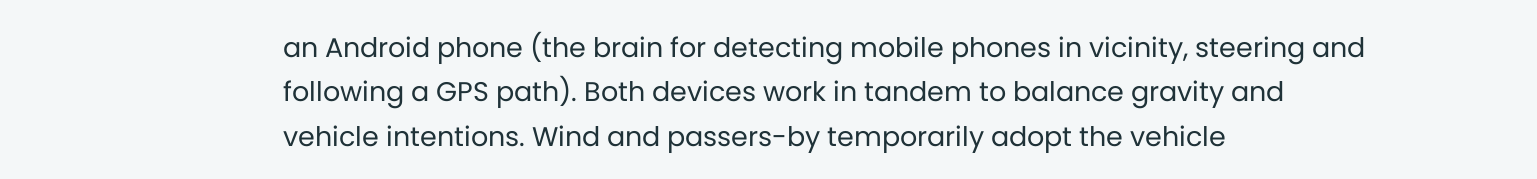an Android phone (the brain for detecting mobile phones in vicinity, steering and following a GPS path). Both devices work in tandem to balance gravity and vehicle intentions. Wind and passers-by temporarily adopt the vehicle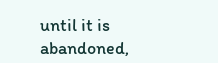until it is abandoned,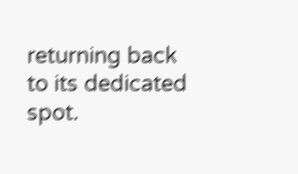returning back to its dedicated spot.